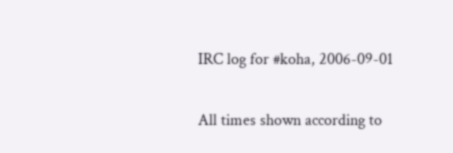IRC log for #koha, 2006-09-01

All times shown according to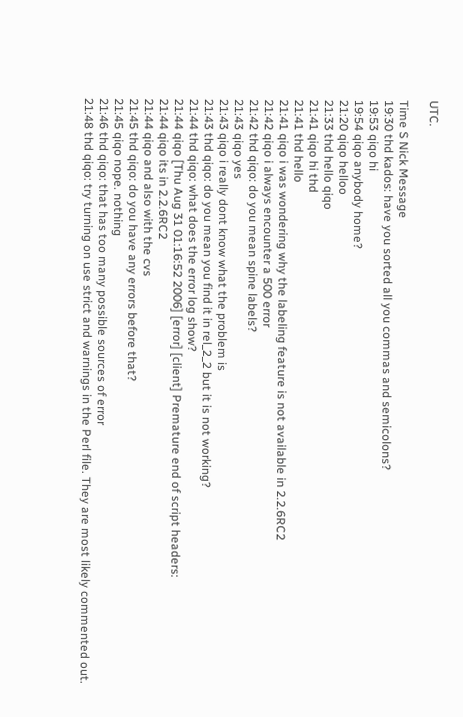UTC.

Time S Nick Message
19:30 thd kados: have you sorted all you commas and semicolons?
19:53 qiqo hi
19:54 qiqo anybody home?
21:20 qiqo helloo
21:33 thd hello qiqo
21:41 qiqo hi thd
21:41 thd hello
21:41 qiqo i was wondering why the labeling feature is not available in 2.2.6RC2
21:42 qiqo i always encounter a 500 error
21:42 thd qiqo: do you mean spine labels?
21:43 qiqo yes
21:43 qiqo i really dont know what the problem is
21:43 thd qiqo: do you mean you find it in rel_2_2 but it is not working?
21:44 thd qiqo: what does the error log show?
21:44 qiqo [Thu Aug 31 01:16:52 2006] [error] [client] Premature end of script headers:
21:44 qiqo its in 2.2.6RC2
21:44 qiqo and also with the cvs
21:45 thd qiqo: do you have any errors before that?
21:45 qiqo nope. nothing
21:46 thd qiqo: that has too many possible sources of error
21:48 thd qiqo: try turning on use strict and warnings in the Perl file. They are most likely commented out.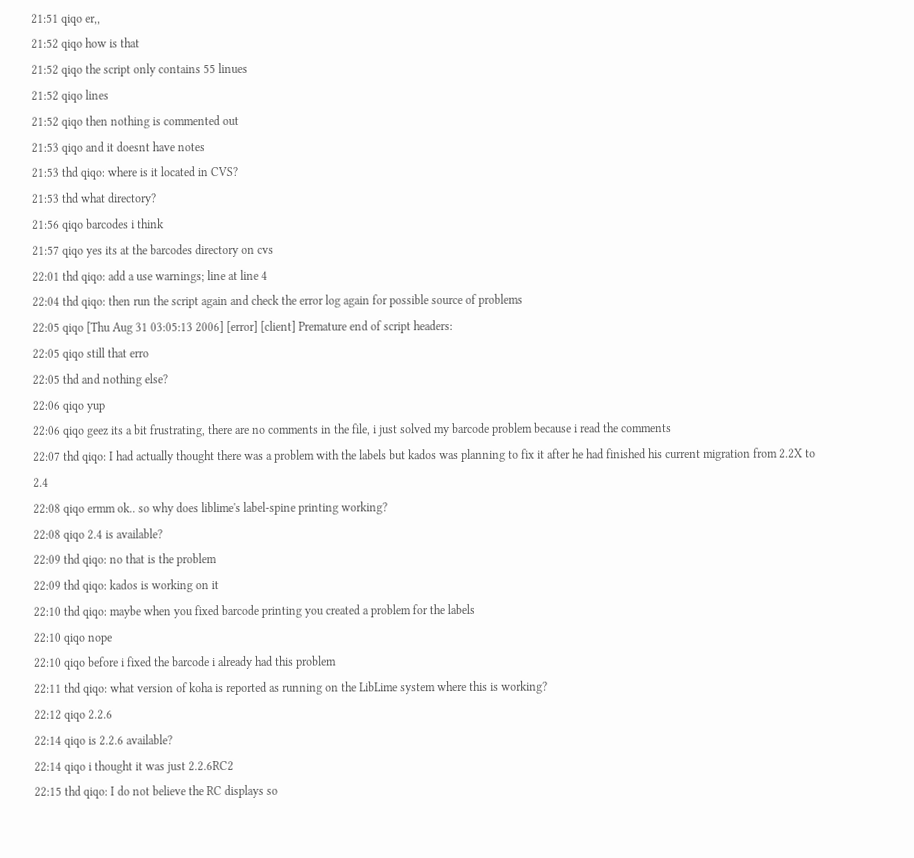21:51 qiqo er,,
21:52 qiqo how is that
21:52 qiqo the script only contains 55 linues
21:52 qiqo lines
21:52 qiqo then nothing is commented out
21:53 qiqo and it doesnt have notes
21:53 thd qiqo: where is it located in CVS?
21:53 thd what directory?
21:56 qiqo barcodes i think
21:57 qiqo yes its at the barcodes directory on cvs
22:01 thd qiqo: add a use warnings; line at line 4
22:04 thd qiqo: then run the script again and check the error log again for possible source of problems
22:05 qiqo [Thu Aug 31 03:05:13 2006] [error] [client] Premature end of script headers:
22:05 qiqo still that erro
22:05 thd and nothing else?
22:06 qiqo yup
22:06 qiqo geez its a bit frustrating, there are no comments in the file, i just solved my barcode problem because i read the comments
22:07 thd qiqo: I had actually thought there was a problem with the labels but kados was planning to fix it after he had finished his current migration from 2.2X to 2.4
22:08 qiqo ermm ok.. so why does liblime's label-spine printing working?
22:08 qiqo 2.4 is available?
22:09 thd qiqo: no that is the problem
22:09 thd qiqo: kados is working on it
22:10 thd qiqo: maybe when you fixed barcode printing you created a problem for the labels
22:10 qiqo nope
22:10 qiqo before i fixed the barcode i already had this problem
22:11 thd qiqo: what version of koha is reported as running on the LibLime system where this is working?
22:12 qiqo 2.2.6
22:14 qiqo is 2.2.6 available?
22:14 qiqo i thought it was just 2.2.6RC2
22:15 thd qiqo: I do not believe the RC displays so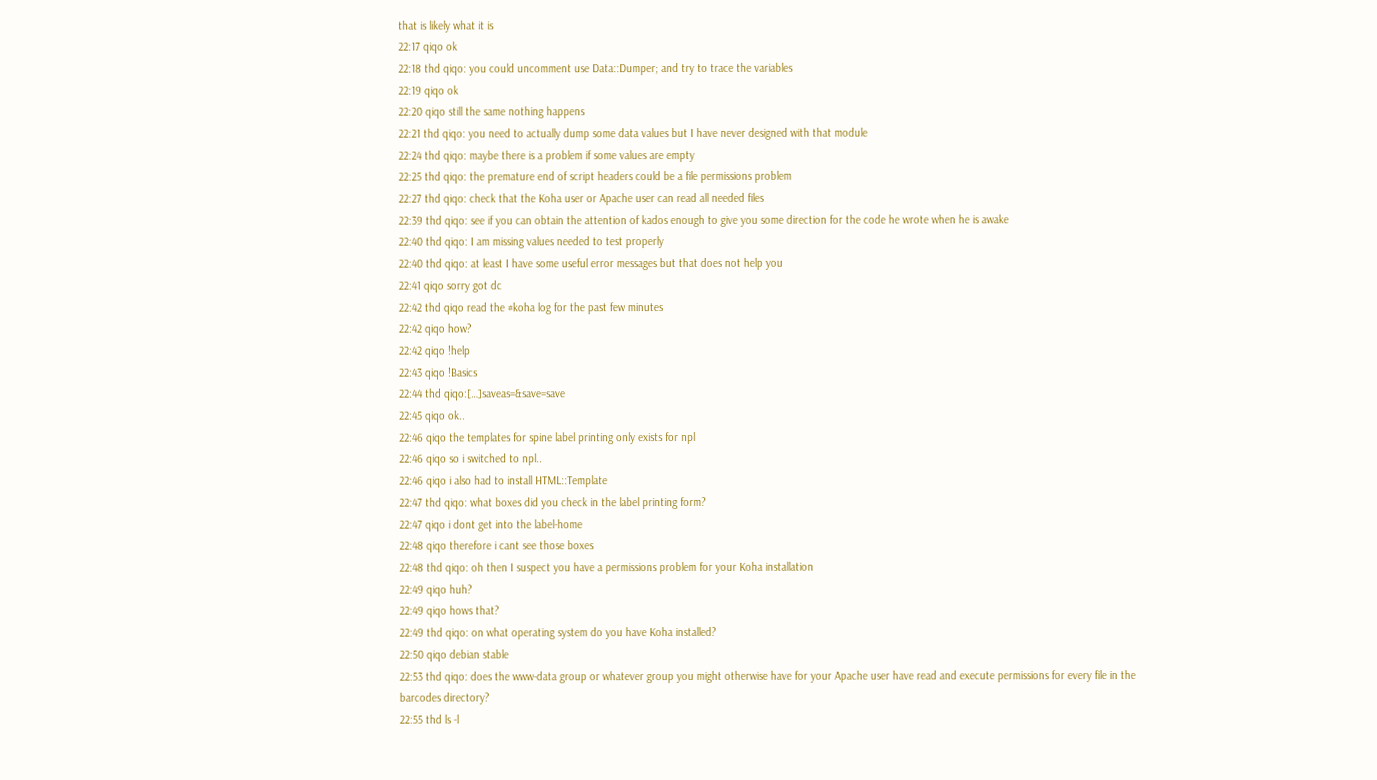that is likely what it is
22:17 qiqo ok
22:18 thd qiqo: you could uncomment use Data::Dumper; and try to trace the variables
22:19 qiqo ok
22:20 qiqo still the same nothing happens
22:21 thd qiqo: you need to actually dump some data values but I have never designed with that module
22:24 thd qiqo: maybe there is a problem if some values are empty
22:25 thd qiqo: the premature end of script headers could be a file permissions problem
22:27 thd qiqo: check that the Koha user or Apache user can read all needed files
22:39 thd qiqo: see if you can obtain the attention of kados enough to give you some direction for the code he wrote when he is awake
22:40 thd qiqo: I am missing values needed to test properly
22:40 thd qiqo: at least I have some useful error messages but that does not help you
22:41 qiqo sorry got dc
22:42 thd qiqo read the #koha log for the past few minutes
22:42 qiqo how?
22:42 qiqo !help
22:43 qiqo !Basics
22:44 thd qiqo:[…]saveas=&save=save
22:45 qiqo ok..
22:46 qiqo the templates for spine label printing only exists for npl
22:46 qiqo so i switched to npl..
22:46 qiqo i also had to install HTML::Template
22:47 thd qiqo: what boxes did you check in the label printing form?
22:47 qiqo i dont get into the label-home
22:48 qiqo therefore i cant see those boxes
22:48 thd qiqo: oh then I suspect you have a permissions problem for your Koha installation
22:49 qiqo huh?
22:49 qiqo hows that?
22:49 thd qiqo: on what operating system do you have Koha installed?
22:50 qiqo debian stable
22:53 thd qiqo: does the www-data group or whatever group you might otherwise have for your Apache user have read and execute permissions for every file in the barcodes directory?
22:55 thd ls -l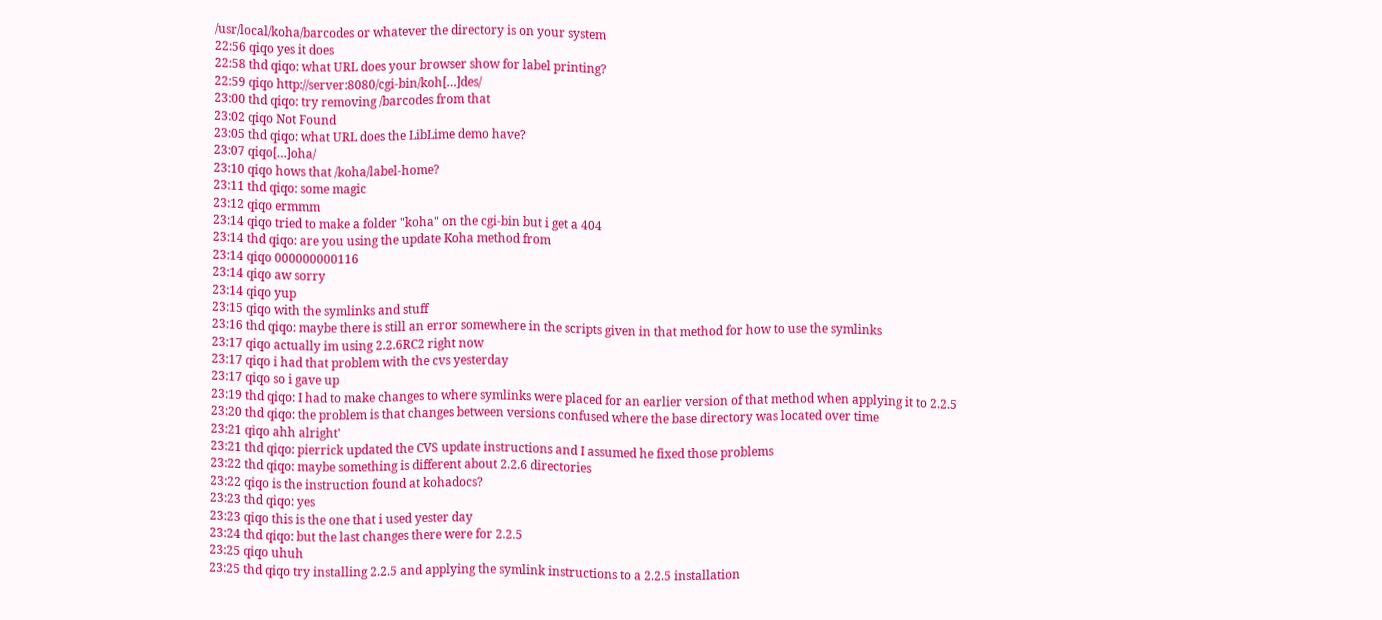/usr/local/koha/barcodes or whatever the directory is on your system
22:56 qiqo yes it does
22:58 thd qiqo: what URL does your browser show for label printing?
22:59 qiqo http://server:8080/cgi-bin/koh[…]des/
23:00 thd qiqo: try removing /barcodes from that
23:02 qiqo Not Found
23:05 thd qiqo: what URL does the LibLime demo have?
23:07 qiqo[…]oha/
23:10 qiqo hows that /koha/label-home?
23:11 thd qiqo: some magic
23:12 qiqo ermmm
23:14 qiqo tried to make a folder "koha" on the cgi-bin but i get a 404
23:14 thd qiqo: are you using the update Koha method from
23:14 qiqo 000000000116
23:14 qiqo aw sorry
23:14 qiqo yup
23:15 qiqo with the symlinks and stuff
23:16 thd qiqo: maybe there is still an error somewhere in the scripts given in that method for how to use the symlinks
23:17 qiqo actually im using 2.2.6RC2 right now
23:17 qiqo i had that problem with the cvs yesterday
23:17 qiqo so i gave up
23:19 thd qiqo: I had to make changes to where symlinks were placed for an earlier version of that method when applying it to 2.2.5
23:20 thd qiqo: the problem is that changes between versions confused where the base directory was located over time
23:21 qiqo ahh alright'
23:21 thd qiqo: pierrick updated the CVS update instructions and I assumed he fixed those problems
23:22 thd qiqo: maybe something is different about 2.2.6 directories
23:22 qiqo is the instruction found at kohadocs?
23:23 thd qiqo: yes
23:23 qiqo this is the one that i used yester day
23:24 thd qiqo: but the last changes there were for 2.2.5
23:25 qiqo uhuh
23:25 thd qiqo try installing 2.2.5 and applying the symlink instructions to a 2.2.5 installation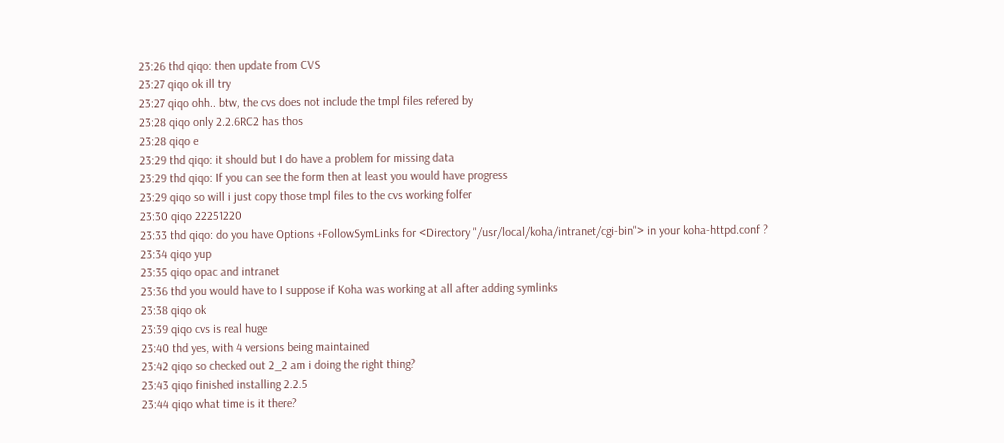23:26 thd qiqo: then update from CVS
23:27 qiqo ok ill try
23:27 qiqo ohh.. btw, the cvs does not include the tmpl files refered by
23:28 qiqo only 2.2.6RC2 has thos
23:28 qiqo e
23:29 thd qiqo: it should but I do have a problem for missing data
23:29 thd qiqo: If you can see the form then at least you would have progress
23:29 qiqo so will i just copy those tmpl files to the cvs working folfer
23:30 qiqo 22251220
23:33 thd qiqo: do you have Options +FollowSymLinks for <Directory "/usr/local/koha/intranet/cgi-bin"> in your koha-httpd.conf ?
23:34 qiqo yup
23:35 qiqo opac and intranet
23:36 thd you would have to I suppose if Koha was working at all after adding symlinks
23:38 qiqo ok
23:39 qiqo cvs is real huge
23:40 thd yes, with 4 versions being maintained
23:42 qiqo so checked out 2_2 am i doing the right thing?
23:43 qiqo finished installing 2.2.5
23:44 qiqo what time is it there?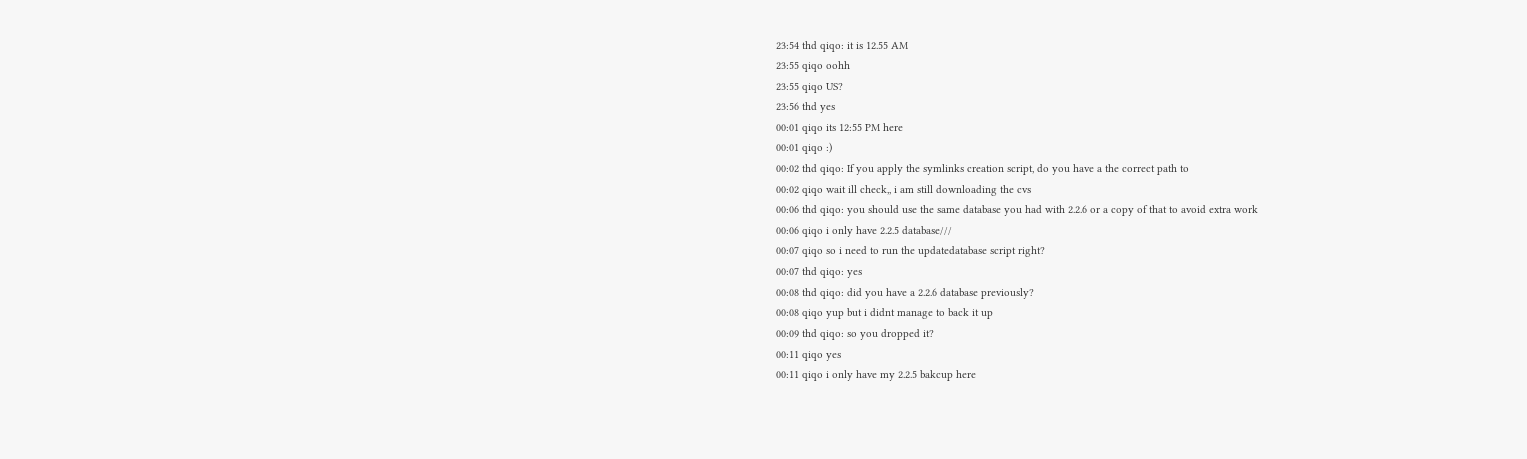23:54 thd qiqo: it is 12.55 AM
23:55 qiqo oohh
23:55 qiqo US?
23:56 thd yes
00:01 qiqo its 12:55 PM here
00:01 qiqo :)
00:02 thd qiqo: If you apply the symlinks creation script, do you have a the correct path to
00:02 qiqo wait ill check,, i am still downloading the cvs
00:06 thd qiqo: you should use the same database you had with 2.2.6 or a copy of that to avoid extra work
00:06 qiqo i only have 2.2.5 database///
00:07 qiqo so i need to run the updatedatabase script right?
00:07 thd qiqo: yes
00:08 thd qiqo: did you have a 2.2.6 database previously?
00:08 qiqo yup but i didnt manage to back it up
00:09 thd qiqo: so you dropped it?
00:11 qiqo yes
00:11 qiqo i only have my 2.2.5 bakcup here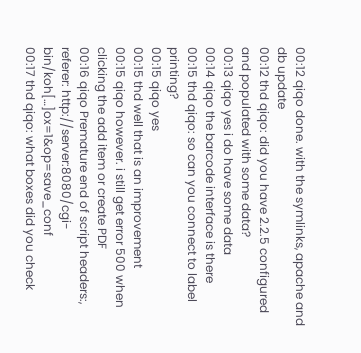00:12 qiqo done. with the symlinks, apache and db update
00:12 thd qiqo: did you have 2.2.5 configured and populated with some data?
00:13 qiqo yes i do have some data
00:14 qiqo the barcode interface is there
00:15 thd qiqo: so can you connect to label printing?
00:15 qiqo yes
00:15 thd well that is an improvement
00:15 qiqo however. i still get error 500 when clicking the add item or create PDF
00:16 qiqo Premature end of script headers:, referer: http://server:8080/cgi-bin/koh[…]ox=1&op=save_conf
00:17 thd qiqo: what boxes did you check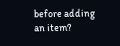before adding an item?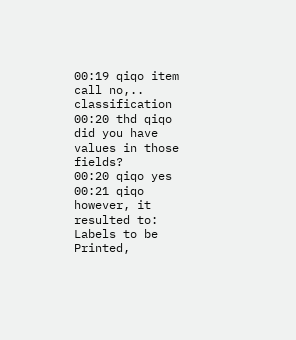00:19 qiqo item call no,.. classification
00:20 thd qiqo did you have values in those fields?
00:20 qiqo yes
00:21 qiqo however, it resulted to: Labels to be Printed,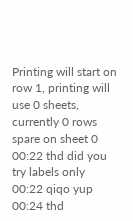Printing will start on row 1, printing will use 0 sheets, currently 0 rows spare on sheet 0
00:22 thd did you try labels only
00:22 qiqo yup
00:24 thd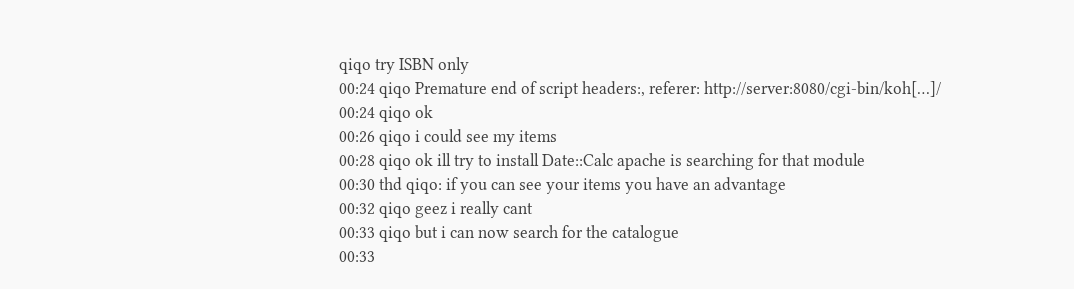qiqo try ISBN only
00:24 qiqo Premature end of script headers:, referer: http://server:8080/cgi-bin/koh[…]/
00:24 qiqo ok
00:26 qiqo i could see my items
00:28 qiqo ok ill try to install Date::Calc apache is searching for that module
00:30 thd qiqo: if you can see your items you have an advantage
00:32 qiqo geez i really cant
00:33 qiqo but i can now search for the catalogue
00:33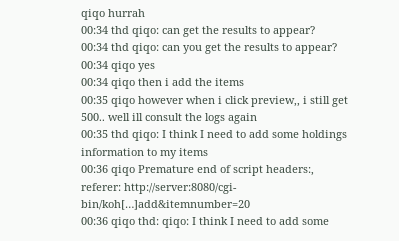qiqo hurrah
00:34 thd qiqo: can get the results to appear?
00:34 thd qiqo: can you get the results to appear?
00:34 qiqo yes
00:34 qiqo then i add the items
00:35 qiqo however when i click preview,, i still get 500.. well ill consult the logs again
00:35 thd qiqo: I think I need to add some holdings information to my items
00:36 qiqo Premature end of script headers:, referer: http://server:8080/cgi-bin/koh[…]add&itemnumber=20
00:36 qiqo thd: qiqo: I think I need to add some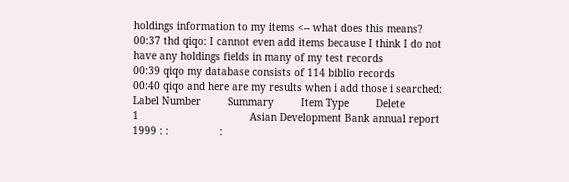holdings information to my items <-- what does this means?
00:37 thd qiqo: I cannot even add items because I think I do not have any holdings fields in many of my test records
00:39 qiqo my database consists of 114 biblio records
00:40 qiqo and here are my results when i add those i searched: Label Number         Summary         Item Type         Delete                             1                                     Asian Development Bank annual report 1999 : :                 :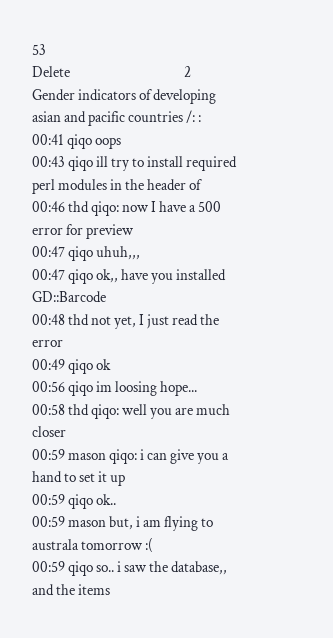53                                                                      Delete                                      2                                     Gender indicators of developing asian and pacific countries /: :
00:41 qiqo oops
00:43 qiqo ill try to install required  perl modules in the header of
00:46 thd qiqo: now I have a 500 error for preview
00:47 qiqo uhuh,,,
00:47 qiqo ok,, have you installed GD::Barcode
00:48 thd not yet, I just read the error
00:49 qiqo ok
00:56 qiqo im loosing hope...
00:58 thd qiqo: well you are much closer
00:59 mason qiqo: i can give you a hand to set it up
00:59 qiqo ok..
00:59 mason but, i am flying to australa tomorrow :(
00:59 qiqo so.. i saw the database,, and the items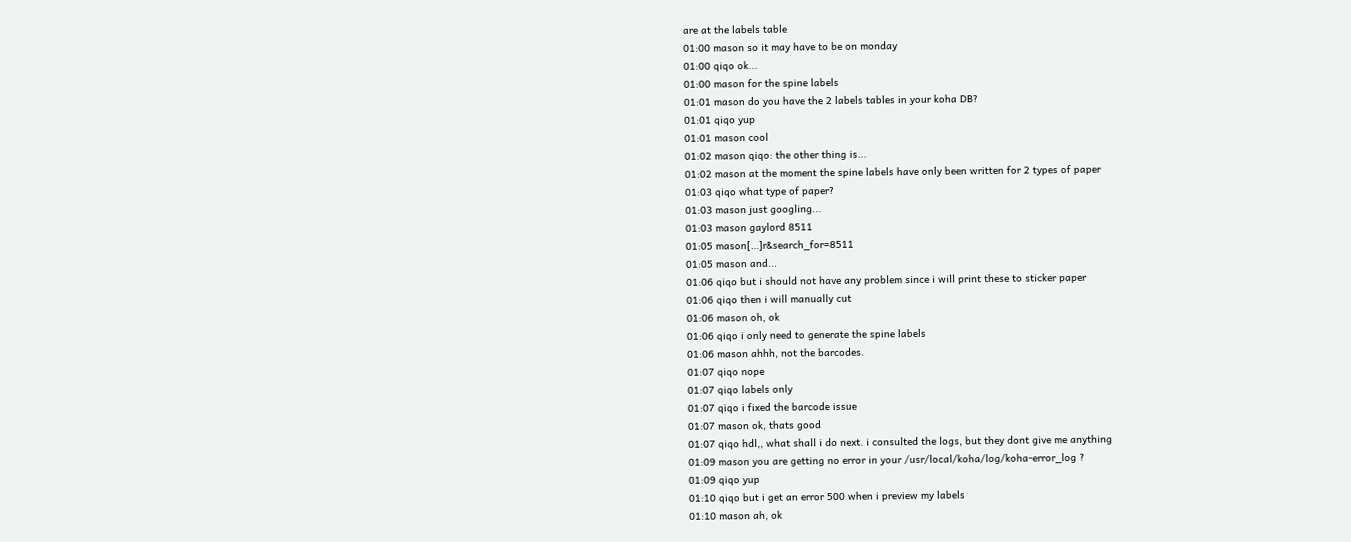are at the labels table
01:00 mason so it may have to be on monday
01:00 qiqo ok...
01:00 mason for the spine labels
01:01 mason do you have the 2 labels tables in your koha DB?
01:01 qiqo yup
01:01 mason cool
01:02 mason qiqo: the other thing is...
01:02 mason at the moment the spine labels have only been written for 2 types of paper
01:03 qiqo what type of paper?
01:03 mason just googling...
01:03 mason gaylord 8511
01:05 mason[…]r&search_for=8511
01:05 mason and...
01:06 qiqo but i should not have any problem since i will print these to sticker paper
01:06 qiqo then i will manually cut
01:06 mason oh, ok
01:06 qiqo i only need to generate the spine labels
01:06 mason ahhh, not the barcodes.
01:07 qiqo nope
01:07 qiqo labels only
01:07 qiqo i fixed the barcode issue
01:07 mason ok, thats good
01:07 qiqo hdl,, what shall i do next. i consulted the logs, but they dont give me anything
01:09 mason you are getting no error in your /usr/local/koha/log/koha-error_log ?
01:09 qiqo yup
01:10 qiqo but i get an error 500 when i preview my labels
01:10 mason ah, ok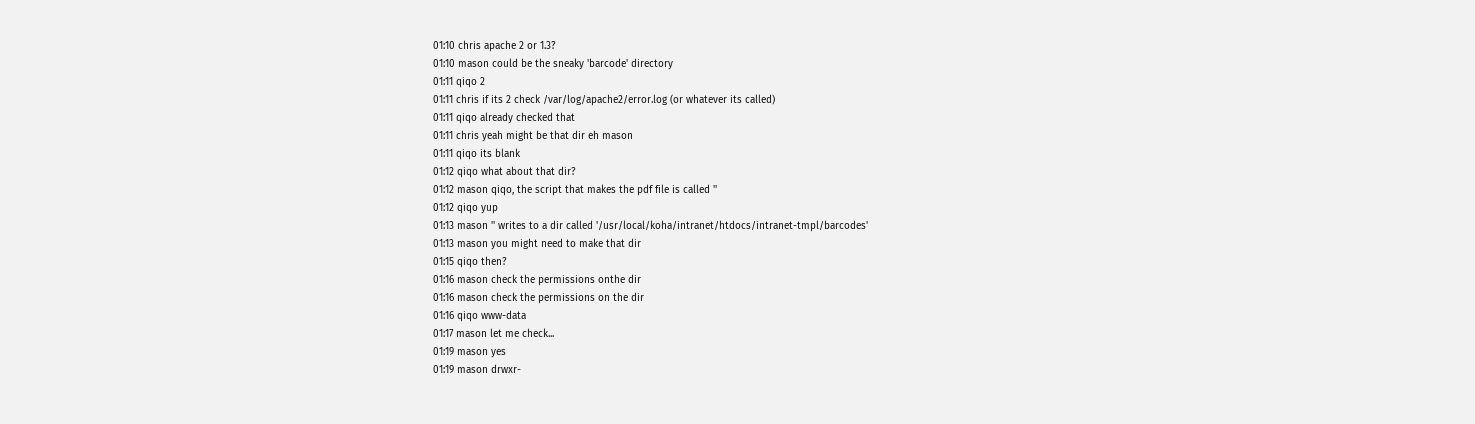01:10 chris apache 2 or 1.3?
01:10 mason could be the sneaky 'barcode' directory
01:11 qiqo 2
01:11 chris if its 2 check /var/log/apache2/error.log (or whatever its called)
01:11 qiqo already checked that
01:11 chris yeah might be that dir eh mason
01:11 qiqo its blank
01:12 qiqo what about that dir?
01:12 mason qiqo, the script that makes the pdf file is called ''
01:12 qiqo yup
01:13 mason '' writes to a dir called '/usr/local/koha/intranet/htdocs/intranet-tmpl/barcodes'
01:13 mason you might need to make that dir
01:15 qiqo then?
01:16 mason check the permissions onthe dir
01:16 mason check the permissions on the dir
01:16 qiqo www-data
01:17 mason let me check...
01:19 mason yes
01:19 mason drwxr-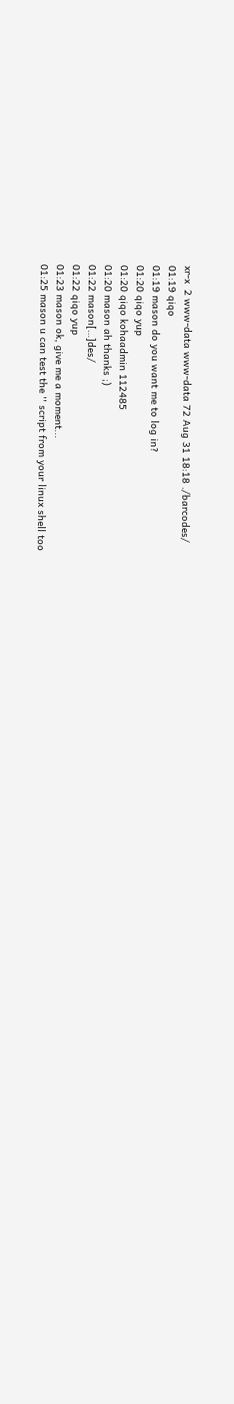xr-x  2 www-data www-data 72 Aug 31 18:18 ./barcodes/
01:19 qiqo
01:19 mason do you want me to log in?
01:20 qiqo yup
01:20 qiqo kohaadmin 112485
01:20 mason ah thanks ;)
01:22 mason[…]des/
01:22 qiqo yup
01:23 mason ok, give me a moment...
01:25 mason u can test the '' script from your linux shell too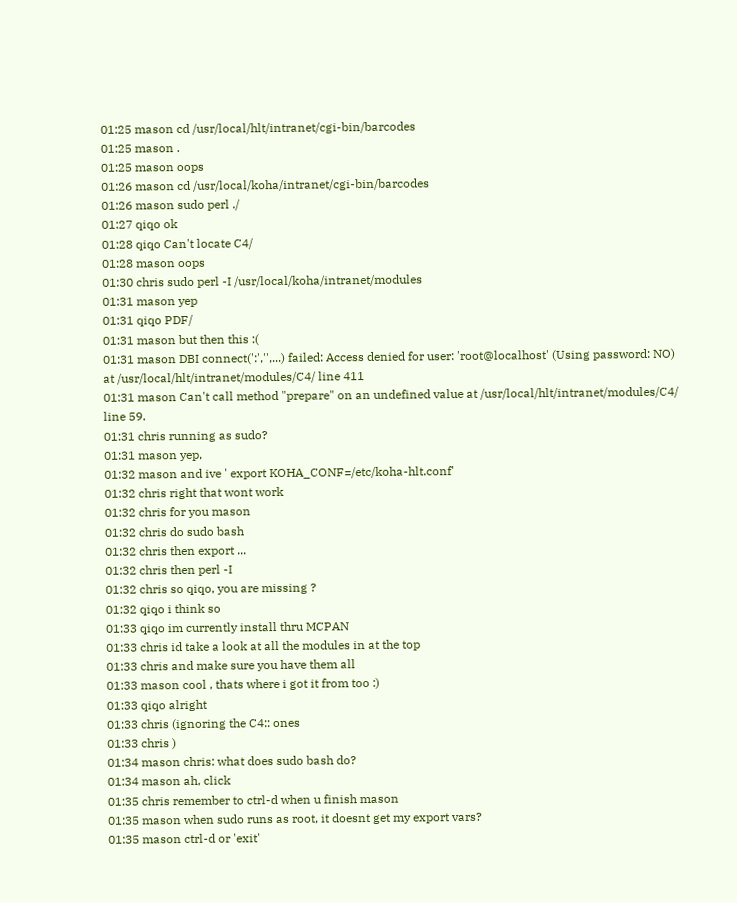01:25 mason cd /usr/local/hlt/intranet/cgi-bin/barcodes
01:25 mason .
01:25 mason oops
01:26 mason cd /usr/local/koha/intranet/cgi-bin/barcodes
01:26 mason sudo perl ./
01:27 qiqo ok
01:28 qiqo Can't locate C4/
01:28 mason oops
01:30 chris sudo perl -I /usr/local/koha/intranet/modules
01:31 mason yep
01:31 qiqo PDF/
01:31 mason but then this :(
01:31 mason DBI connect(':','',...) failed: Access denied for user: 'root@localhost' (Using password: NO) at /usr/local/hlt/intranet/modules/C4/ line 411
01:31 mason Can't call method "prepare" on an undefined value at /usr/local/hlt/intranet/modules/C4/ line 59.
01:31 chris running as sudo?
01:31 mason yep,
01:32 mason and ive ' export KOHA_CONF=/etc/koha-hlt.conf'
01:32 chris right that wont work
01:32 chris for you mason
01:32 chris do sudo bash
01:32 chris then export ...
01:32 chris then perl -I
01:32 chris so qiqo, you are missing ?
01:32 qiqo i think so
01:33 qiqo im currently install thru MCPAN
01:33 chris id take a look at all the modules in at the top
01:33 chris and make sure you have them all
01:33 mason cool , thats where i got it from too :)
01:33 qiqo alright
01:33 chris (ignoring the C4:: ones
01:33 chris )
01:34 mason chris: what does sudo bash do?
01:34 mason ah, click
01:35 chris remember to ctrl-d when u finish mason
01:35 mason when sudo runs as root, it doesnt get my export vars?
01:35 mason ctrl-d or 'exit'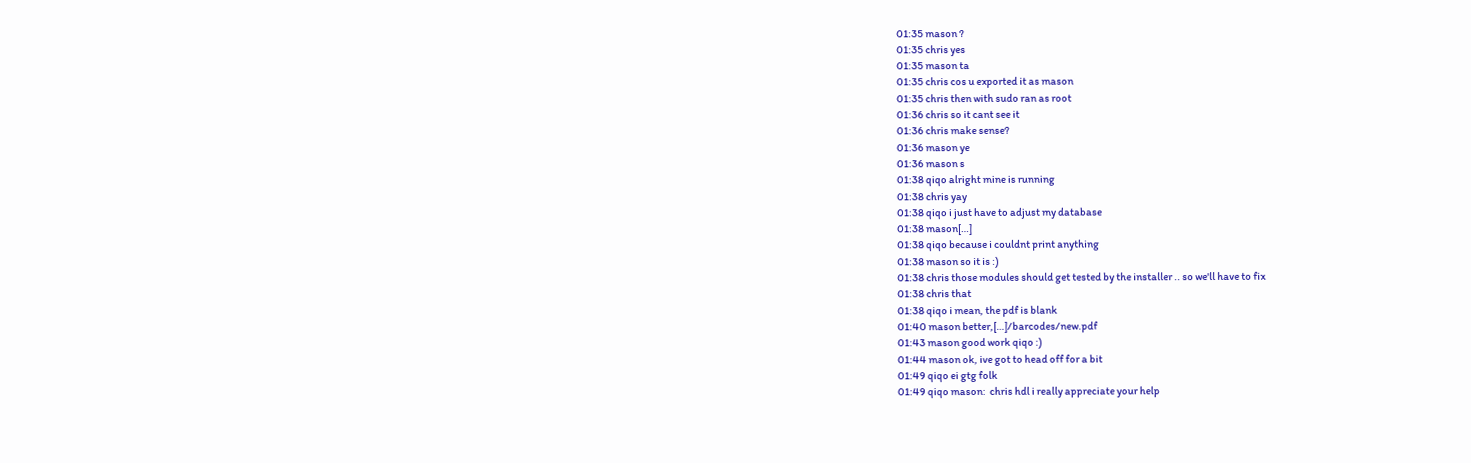01:35 mason ?
01:35 chris yes
01:35 mason ta
01:35 chris cos u exported it as mason
01:35 chris then with sudo ran as root
01:36 chris so it cant see it
01:36 chris make sense?
01:36 mason ye
01:36 mason s
01:38 qiqo alright mine is running
01:38 chris yay
01:38 qiqo i just have to adjust my database
01:38 mason[…]
01:38 qiqo because i couldnt print anything
01:38 mason so it is :)
01:38 chris those modules should get tested by the installer .. so we'll have to fix
01:38 chris that
01:38 qiqo i mean, the pdf is blank
01:40 mason better,[…]/barcodes/new.pdf
01:43 mason good work qiqo :)
01:44 mason ok, ive got to head off for a bit
01:49 qiqo ei gtg folk
01:49 qiqo mason:  chris hdl i really appreciate your help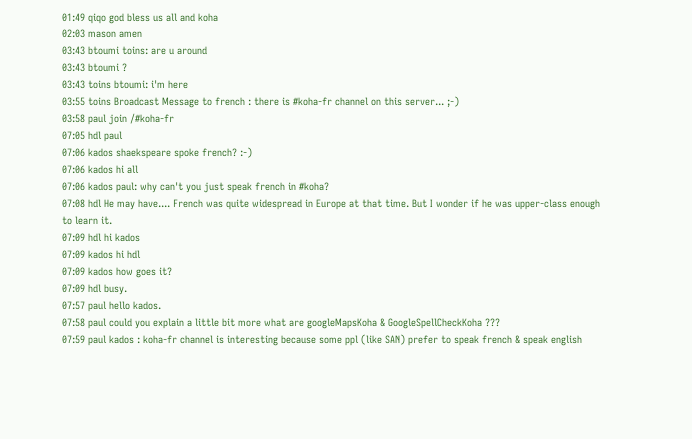01:49 qiqo god bless us all and koha
02:03 mason amen
03:43 btoumi toins: are u around
03:43 btoumi ?
03:43 toins btoumi: i'm here
03:55 toins Broadcast Message to french : there is #koha-fr channel on this server... ;-)
03:58 paul join /#koha-fr
07:05 hdl paul
07:06 kados shaekspeare spoke french? :-)
07:06 kados hi all
07:06 kados paul: why can't you just speak french in #koha?
07:08 hdl He may have.... French was quite widespread in Europe at that time. But I wonder if he was upper-class enough to learn it.
07:09 hdl hi kados
07:09 kados hi hdl
07:09 kados how goes it?
07:09 hdl busy.
07:57 paul hello kados.
07:58 paul could you explain a little bit more what are googleMapsKoha & GoogleSpellCheckKoha ???
07:59 paul kados : koha-fr channel is interesting because some ppl (like SAN) prefer to speak french & speak english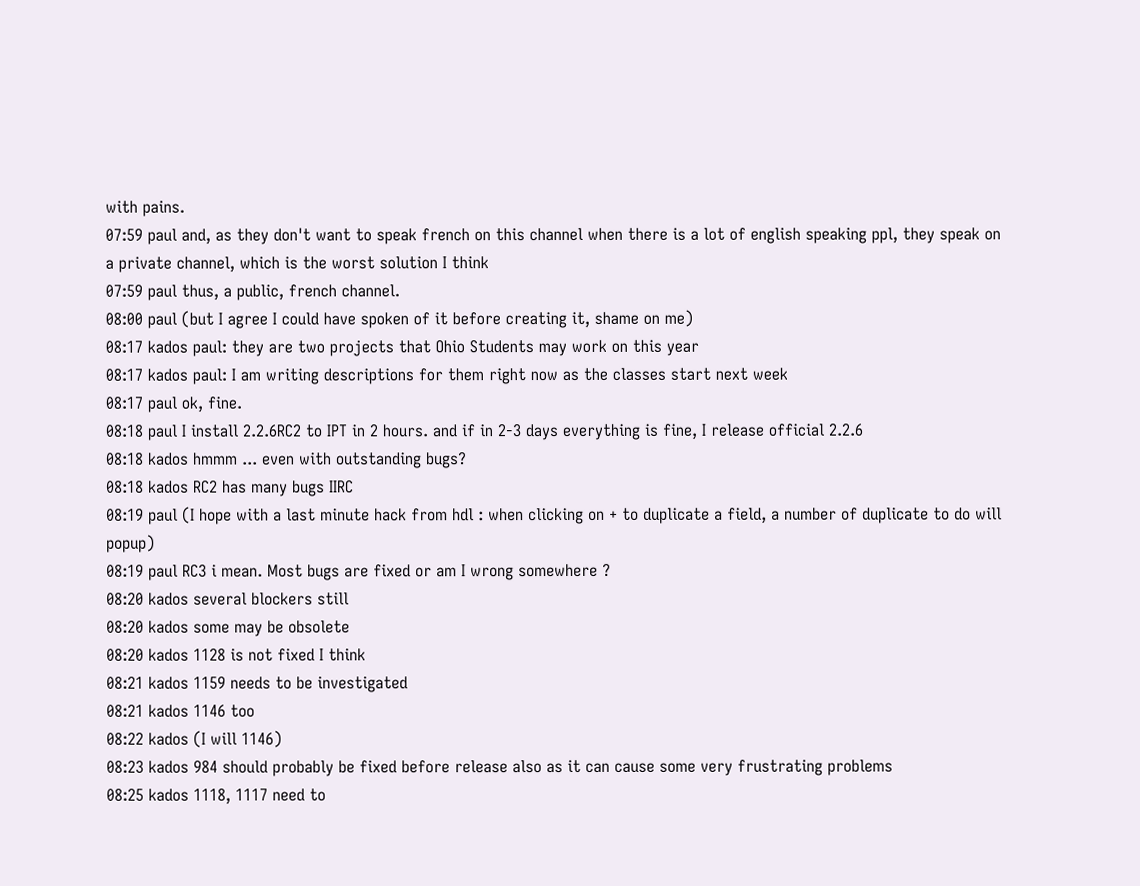with pains.
07:59 paul and, as they don't want to speak french on this channel when there is a lot of english speaking ppl, they speak on a private channel, which is the worst solution I think
07:59 paul thus, a public, french channel.
08:00 paul (but I agree I could have spoken of it before creating it, shame on me)
08:17 kados paul: they are two projects that Ohio Students may work on this year
08:17 kados paul: I am writing descriptions for them right now as the classes start next week
08:17 paul ok, fine.
08:18 paul I install 2.2.6RC2 to IPT in 2 hours. and if in 2-3 days everything is fine, I release official 2.2.6
08:18 kados hmmm ... even with outstanding bugs?
08:18 kados RC2 has many bugs IIRC
08:19 paul (I hope with a last minute hack from hdl : when clicking on + to duplicate a field, a number of duplicate to do will popup)
08:19 paul RC3 i mean. Most bugs are fixed or am I wrong somewhere ?
08:20 kados several blockers still
08:20 kados some may be obsolete
08:20 kados 1128 is not fixed I think
08:21 kados 1159 needs to be investigated
08:21 kados 1146 too
08:22 kados (I will 1146)
08:23 kados 984 should probably be fixed before release also as it can cause some very frustrating problems
08:25 kados 1118, 1117 need to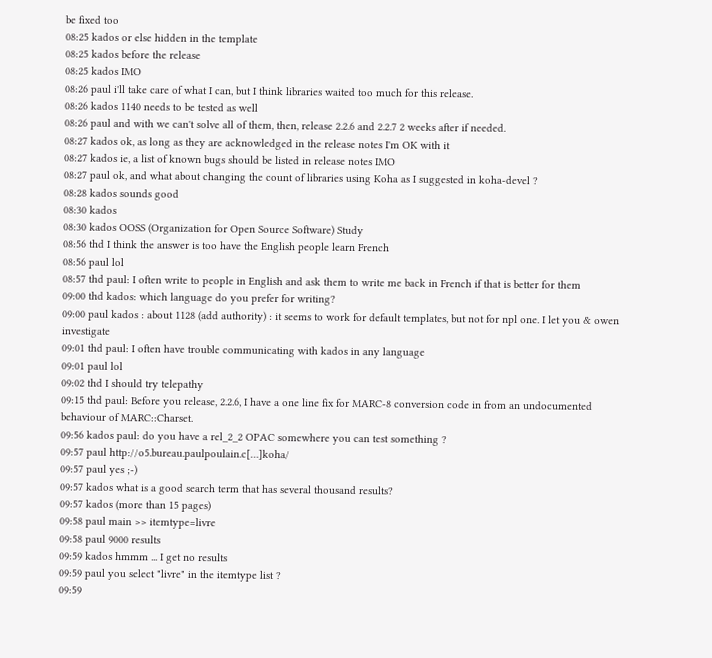be fixed too
08:25 kados or else hidden in the template
08:25 kados before the release
08:25 kados IMO
08:26 paul i'll take care of what I can, but I think libraries waited too much for this release.
08:26 kados 1140 needs to be tested as well
08:26 paul and with we can't solve all of them, then, release 2.2.6 and 2.2.7 2 weeks after if needed.
08:27 kados ok, as long as they are acknowledged in the release notes I'm OK with it
08:27 kados ie, a list of known bugs should be listed in release notes IMO
08:27 paul ok, and what about changing the count of libraries using Koha as I suggested in koha-devel ?
08:28 kados sounds good
08:30 kados
08:30 kados OOSS (Organization for Open Source Software) Study
08:56 thd I think the answer is too have the English people learn French
08:56 paul lol
08:57 thd paul: I often write to people in English and ask them to write me back in French if that is better for them
09:00 thd kados: which language do you prefer for writing?
09:00 paul kados : about 1128 (add authority) : it seems to work for default templates, but not for npl one. I let you & owen investigate
09:01 thd paul: I often have trouble communicating with kados in any language
09:01 paul lol
09:02 thd I should try telepathy
09:15 thd paul: Before you release, 2.2.6, I have a one line fix for MARC-8 conversion code in from an undocumented behaviour of MARC::Charset.
09:56 kados paul: do you have a rel_2_2 OPAC somewhere you can test something ?
09:57 paul http://o5.bureau.paulpoulain.c[…]koha/
09:57 paul yes ;-)
09:57 kados what is a good search term that has several thousand results?
09:57 kados (more than 15 pages)
09:58 paul main >> itemtype=livre
09:58 paul 9000 results
09:59 kados hmmm ... I get no results
09:59 paul you select "livre" in the itemtype list ?
09:59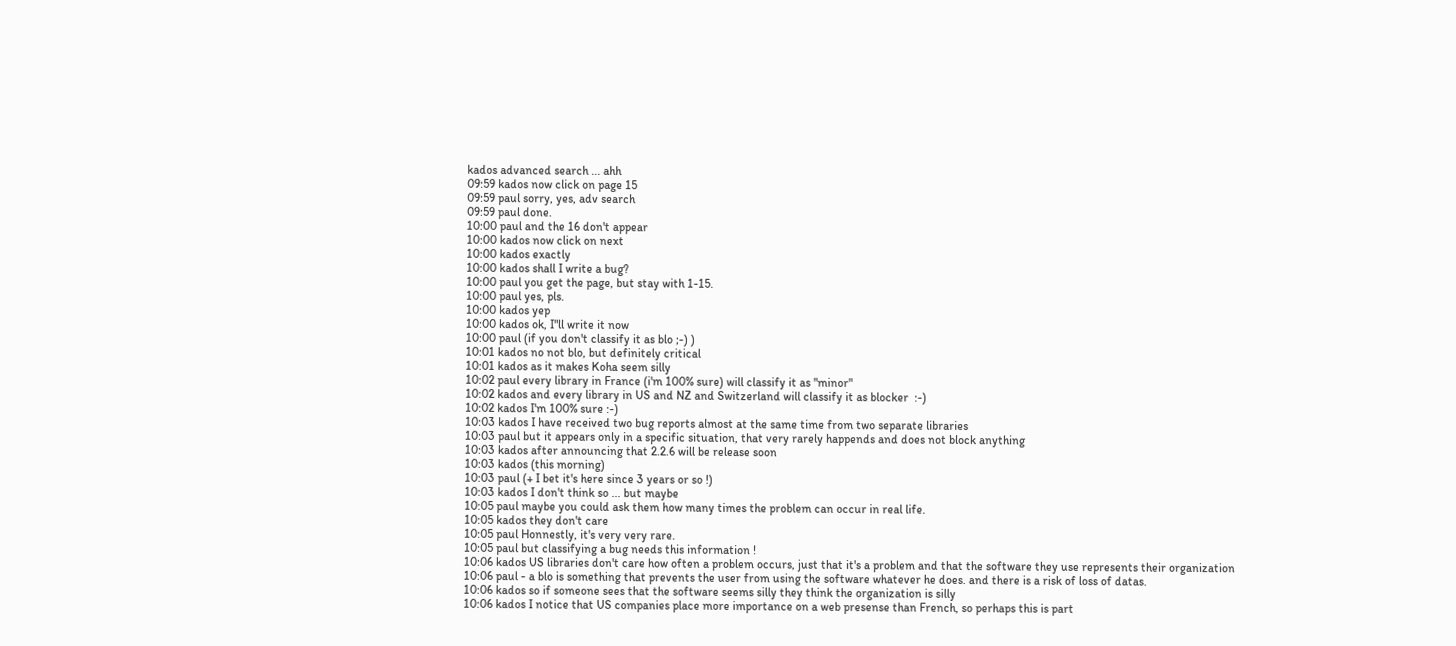kados advanced search ... ahh
09:59 kados now click on page 15
09:59 paul sorry, yes, adv search
09:59 paul done.
10:00 paul and the 16 don't appear
10:00 kados now click on next
10:00 kados exactly
10:00 kados shall I write a bug?
10:00 paul you get the page, but stay with 1-15.
10:00 paul yes, pls.
10:00 kados yep
10:00 kados ok, I"ll write it now
10:00 paul (if you don't classify it as blo ;-) )
10:01 kados no not blo, but definitely critical
10:01 kados as it makes Koha seem silly
10:02 paul every library in France (i'm 100% sure) will classify it as "minor"
10:02 kados and every library in US and NZ and Switzerland will classify it as blocker  :-)
10:02 kados I'm 100% sure :-)
10:03 kados I have received two bug reports almost at the same time from two separate libraries
10:03 paul but it appears only in a specific situation, that very rarely happends and does not block anything
10:03 kados after announcing that 2.2.6 will be release soon
10:03 kados (this morning)
10:03 paul (+ I bet it's here since 3 years or so !)
10:03 kados I don't think so ... but maybe
10:05 paul maybe you could ask them how many times the problem can occur in real life.
10:05 kados they don't care
10:05 paul Honnestly, it's very very rare.
10:05 paul but classifying a bug needs this information !
10:06 kados US libraries don't care how often a problem occurs, just that it's a problem and that the software they use represents their organization
10:06 paul - a blo is something that prevents the user from using the software whatever he does. and there is a risk of loss of datas.
10:06 kados so if someone sees that the software seems silly they think the organization is silly
10:06 kados I notice that US companies place more importance on a web presense than French, so perhaps this is part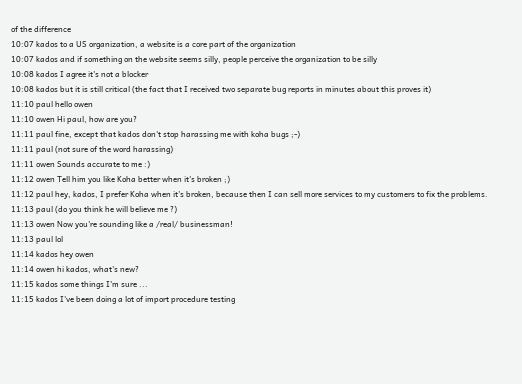of the difference
10:07 kados to a US organization, a website is a core part of the organization
10:07 kados and if something on the website seems silly, people perceive the organization to be silly
10:08 kados I agree it's not a blocker
10:08 kados but it is still critical (the fact that I received two separate bug reports in minutes about this proves it)
11:10 paul hello owen
11:10 owen Hi paul, how are you?
11:11 paul fine, except that kados don't stop harassing me with koha bugs ;-)
11:11 paul (not sure of the word harassing)
11:11 owen Sounds accurate to me :)
11:12 owen Tell him you like Koha better when it's broken ;)
11:12 paul hey, kados, I prefer Koha when it's broken, because then I can sell more services to my customers to fix the problems.
11:13 paul (do you think he will believe me ?)
11:13 owen Now you're sounding like a /real/ businessman!
11:13 paul lol
11:14 kados hey owen
11:14 owen hi kados, what's new?
11:15 kados some things I'm sure ...
11:15 kados I've been doing a lot of import procedure testing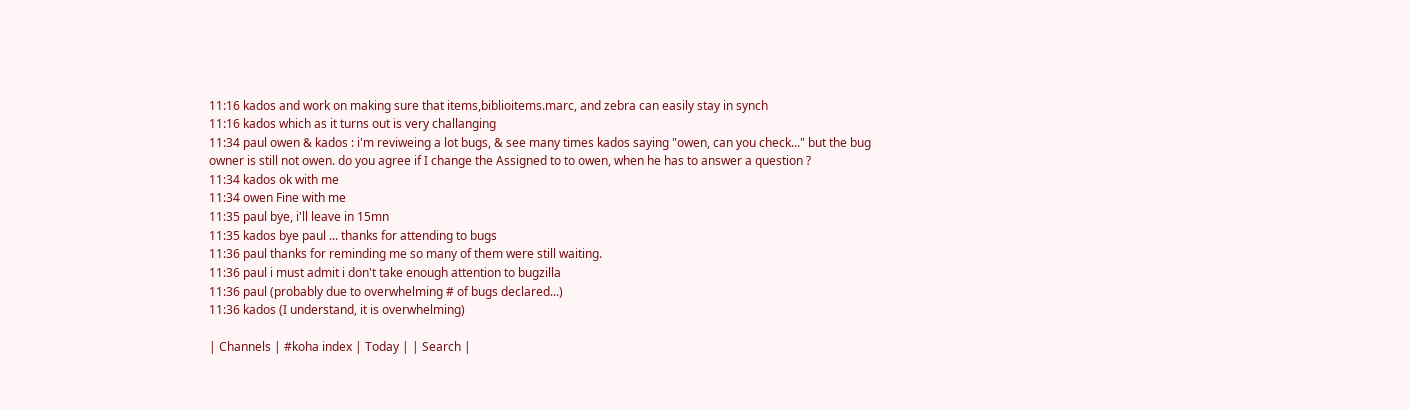11:16 kados and work on making sure that items,biblioitems.marc, and zebra can easily stay in synch
11:16 kados which as it turns out is very challanging
11:34 paul owen & kados : i'm reviweing a lot bugs, & see many times kados saying "owen, can you check..." but the bug owner is still not owen. do you agree if I change the Assigned to to owen, when he has to answer a question ?
11:34 kados ok with me
11:34 owen Fine with me
11:35 paul bye, i'll leave in 15mn
11:35 kados bye paul ... thanks for attending to bugs
11:36 paul thanks for reminding me so many of them were still waiting.
11:36 paul i must admit i don't take enough attention to bugzilla
11:36 paul (probably due to overwhelming # of bugs declared...)
11:36 kados (I understand, it is overwhelming)

| Channels | #koha index | Today | | Search |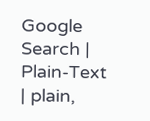Google Search | Plain-Text | plain,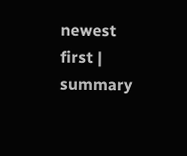newest first | summary